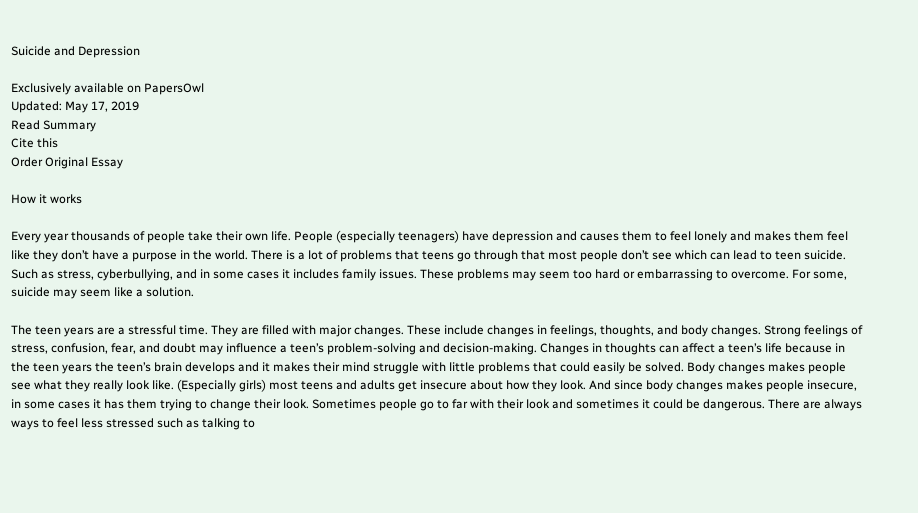Suicide and Depression

Exclusively available on PapersOwl
Updated: May 17, 2019
Read Summary
Cite this
Order Original Essay

How it works

Every year thousands of people take their own life. People (especially teenagers) have depression and causes them to feel lonely and makes them feel like they don’t have a purpose in the world. There is a lot of problems that teens go through that most people don’t see which can lead to teen suicide. Such as stress, cyberbullying, and in some cases it includes family issues. These problems may seem too hard or embarrassing to overcome. For some, suicide may seem like a solution.

The teen years are a stressful time. They are filled with major changes. These include changes in feelings, thoughts, and body changes. Strong feelings of stress, confusion, fear, and doubt may influence a teen’s problem-solving and decision-making. Changes in thoughts can affect a teen’s life because in the teen years the teen’s brain develops and it makes their mind struggle with little problems that could easily be solved. Body changes makes people see what they really look like. (Especially girls) most teens and adults get insecure about how they look. And since body changes makes people insecure, in some cases it has them trying to change their look. Sometimes people go to far with their look and sometimes it could be dangerous. There are always ways to feel less stressed such as talking to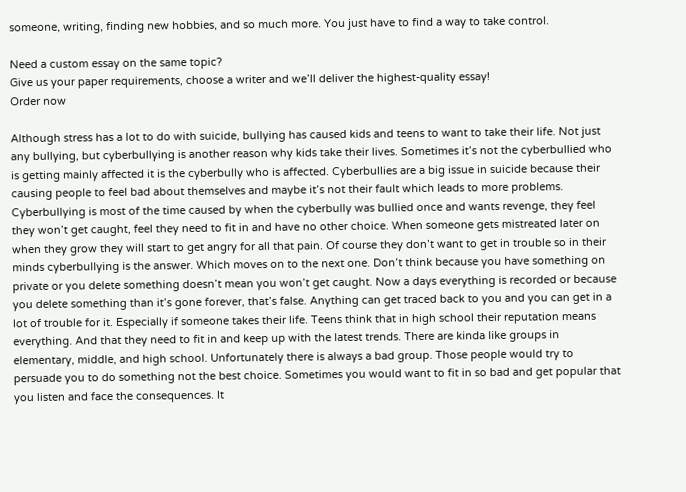someone, writing, finding new hobbies, and so much more. You just have to find a way to take control.

Need a custom essay on the same topic?
Give us your paper requirements, choose a writer and we’ll deliver the highest-quality essay!
Order now

Although stress has a lot to do with suicide, bullying has caused kids and teens to want to take their life. Not just any bullying, but cyberbullying is another reason why kids take their lives. Sometimes it’s not the cyberbullied who is getting mainly affected it is the cyberbully who is affected. Cyberbullies are a big issue in suicide because their causing people to feel bad about themselves and maybe it’s not their fault which leads to more problems. Cyberbullying is most of the time caused by when the cyberbully was bullied once and wants revenge, they feel they won’t get caught, feel they need to fit in and have no other choice. When someone gets mistreated later on when they grow they will start to get angry for all that pain. Of course they don’t want to get in trouble so in their minds cyberbullying is the answer. Which moves on to the next one. Don’t think because you have something on private or you delete something doesn’t mean you won’t get caught. Now a days everything is recorded or because you delete something than it’s gone forever, that’s false. Anything can get traced back to you and you can get in a lot of trouble for it. Especially if someone takes their life. Teens think that in high school their reputation means everything. And that they need to fit in and keep up with the latest trends. There are kinda like groups in elementary, middle, and high school. Unfortunately there is always a bad group. Those people would try to persuade you to do something not the best choice. Sometimes you would want to fit in so bad and get popular that you listen and face the consequences. It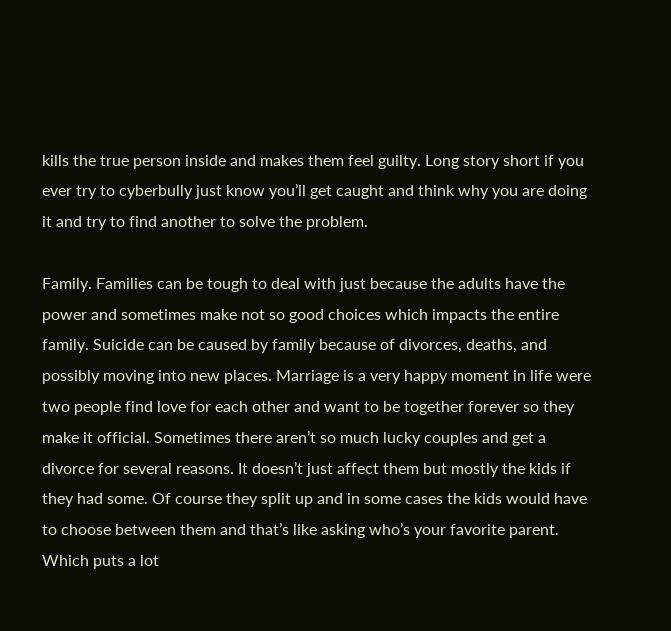kills the true person inside and makes them feel guilty. Long story short if you ever try to cyberbully just know you’ll get caught and think why you are doing it and try to find another to solve the problem.

Family. Families can be tough to deal with just because the adults have the power and sometimes make not so good choices which impacts the entire family. Suicide can be caused by family because of divorces, deaths, and possibly moving into new places. Marriage is a very happy moment in life were two people find love for each other and want to be together forever so they make it official. Sometimes there aren’t so much lucky couples and get a divorce for several reasons. It doesn’t just affect them but mostly the kids if they had some. Of course they split up and in some cases the kids would have to choose between them and that’s like asking who’s your favorite parent. Which puts a lot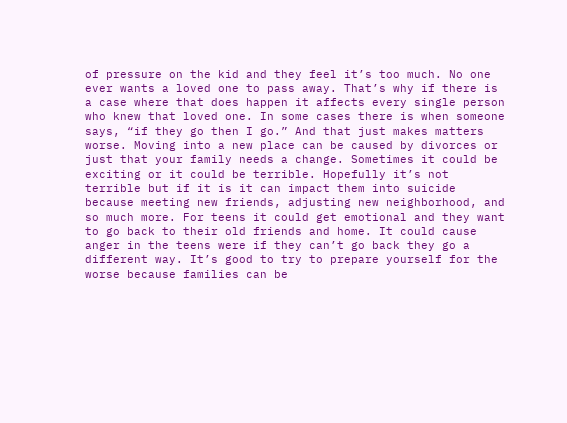of pressure on the kid and they feel it’s too much. No one ever wants a loved one to pass away. That’s why if there is a case where that does happen it affects every single person who knew that loved one. In some cases there is when someone says, “if they go then I go.” And that just makes matters worse. Moving into a new place can be caused by divorces or just that your family needs a change. Sometimes it could be exciting or it could be terrible. Hopefully it’s not terrible but if it is it can impact them into suicide because meeting new friends, adjusting new neighborhood, and so much more. For teens it could get emotional and they want to go back to their old friends and home. It could cause anger in the teens were if they can’t go back they go a different way. It’s good to try to prepare yourself for the worse because families can be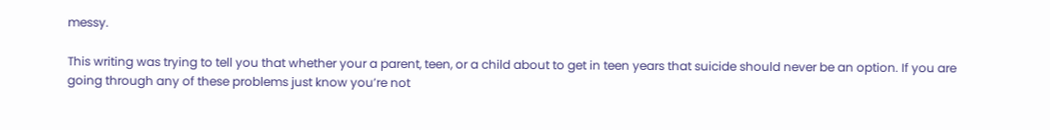messy.

This writing was trying to tell you that whether your a parent, teen, or a child about to get in teen years that suicide should never be an option. If you are going through any of these problems just know you’re not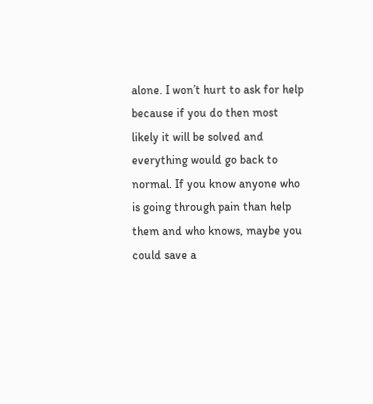alone. I won’t hurt to ask for help because if you do then most likely it will be solved and everything would go back to normal. If you know anyone who is going through pain than help them and who knows, maybe you could save a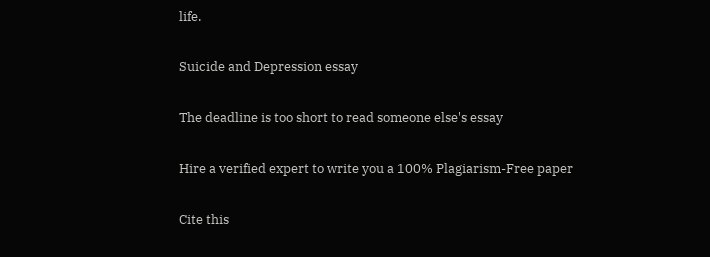life.

Suicide and Depression essay

The deadline is too short to read someone else's essay

Hire a verified expert to write you a 100% Plagiarism-Free paper

Cite this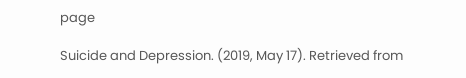page

Suicide and Depression. (2019, May 17). Retrieved from